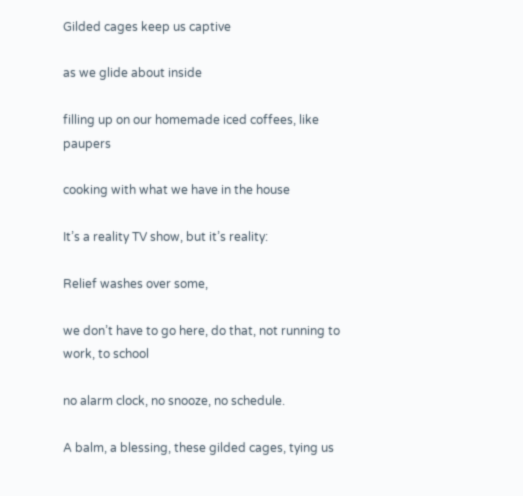Gilded cages keep us captive

as we glide about inside

filling up on our homemade iced coffees, like paupers

cooking with what we have in the house

It’s a reality TV show, but it’s reality:

Relief washes over some,

we don’t have to go here, do that, not running to work, to school

no alarm clock, no snooze, no schedule.

A balm, a blessing, these gilded cages, tying us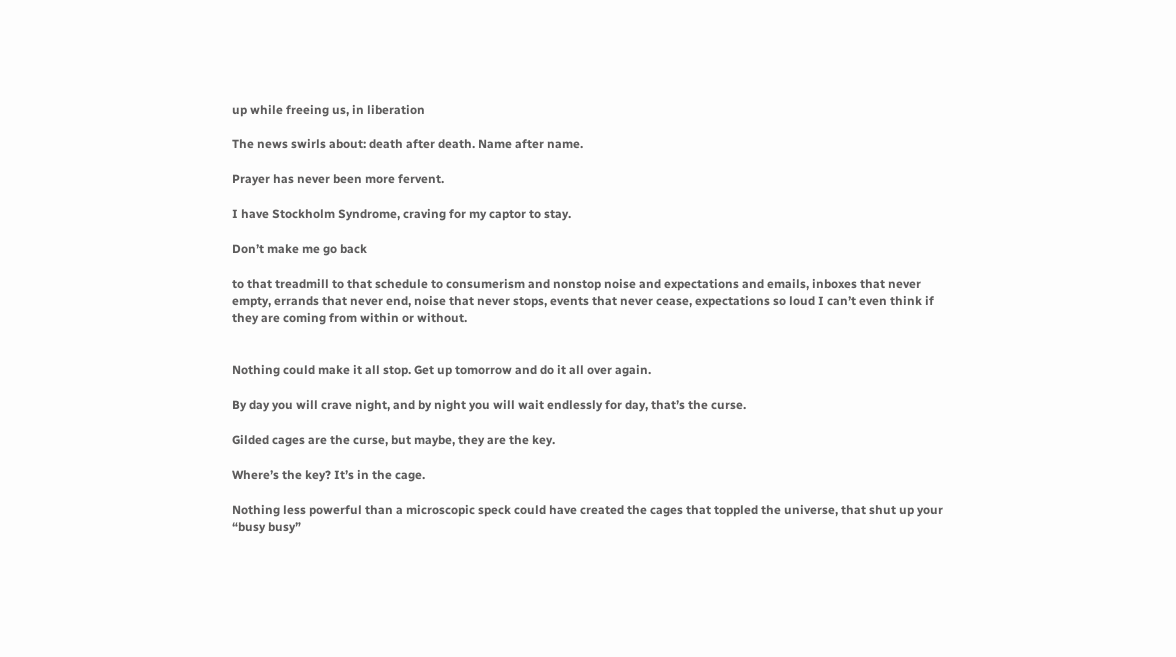up while freeing us, in liberation

The news swirls about: death after death. Name after name.

Prayer has never been more fervent.

I have Stockholm Syndrome, craving for my captor to stay.

Don’t make me go back

to that treadmill to that schedule to consumerism and nonstop noise and expectations and emails, inboxes that never empty, errands that never end, noise that never stops, events that never cease, expectations so loud I can’t even think if they are coming from within or without.


Nothing could make it all stop. Get up tomorrow and do it all over again.

By day you will crave night, and by night you will wait endlessly for day, that’s the curse.

Gilded cages are the curse, but maybe, they are the key.

Where’s the key? It’s in the cage.

Nothing less powerful than a microscopic speck could have created the cages that toppled the universe, that shut up your “busy busy”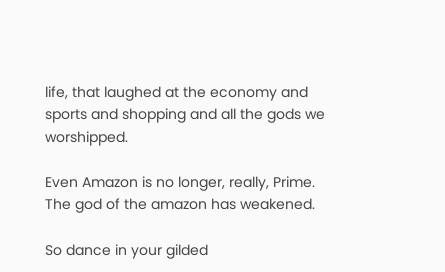life, that laughed at the economy and sports and shopping and all the gods we worshipped.

Even Amazon is no longer, really, Prime. The god of the amazon has weakened.

So dance in your gilded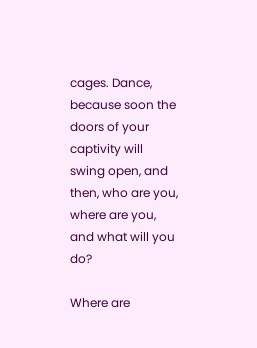cages. Dance, because soon the doors of your captivity will swing open, and then, who are you, where are you, and what will you do?

Where are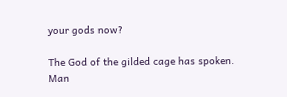your gods now?

The God of the gilded cage has spoken. Man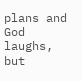plans and God laughs, but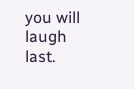you will laugh last.